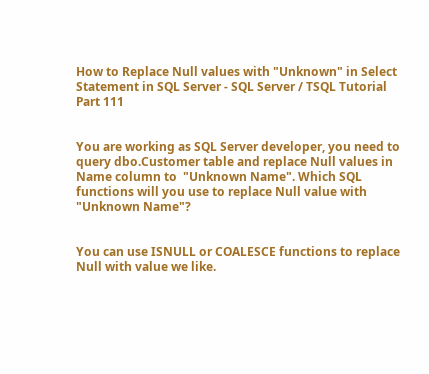How to Replace Null values with "Unknown" in Select Statement in SQL Server - SQL Server / TSQL Tutorial Part 111


You are working as SQL Server developer, you need to query dbo.Customer table and replace Null values in Name column to  "Unknown Name". Which SQL functions will you use to replace Null value with "Unknown Name"?


You can use ISNULL or COALESCE functions to replace Null with value we like.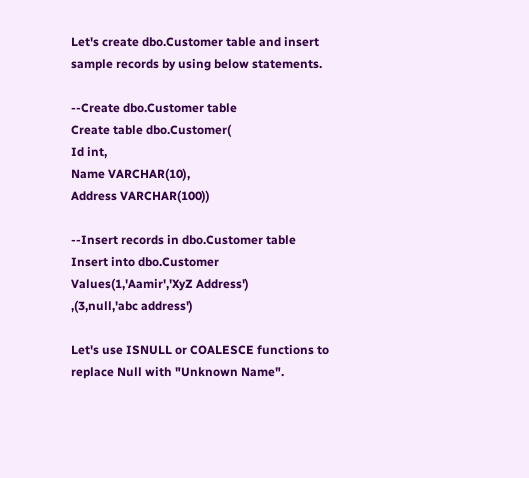Let's create dbo.Customer table and insert sample records by using below statements.

--Create dbo.Customer table
Create table dbo.Customer(
Id int,
Name VARCHAR(10),
Address VARCHAR(100))

--Insert records in dbo.Customer table
Insert into dbo.Customer
Values(1,'Aamir','XyZ Address')
,(3,null,'abc address')

Let's use ISNULL or COALESCE functions to replace Null with "Unknown Name".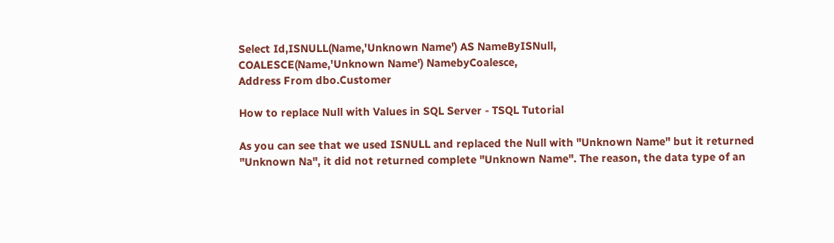Select Id,ISNULL(Name,'Unknown Name') AS NameByISNull,
COALESCE(Name,'Unknown Name') NamebyCoalesce,
Address From dbo.Customer

How to replace Null with Values in SQL Server - TSQL Tutorial

As you can see that we used ISNULL and replaced the Null with "Unknown Name" but it returned "Unknown Na", it did not returned complete "Unknown Name". The reason, the data type of an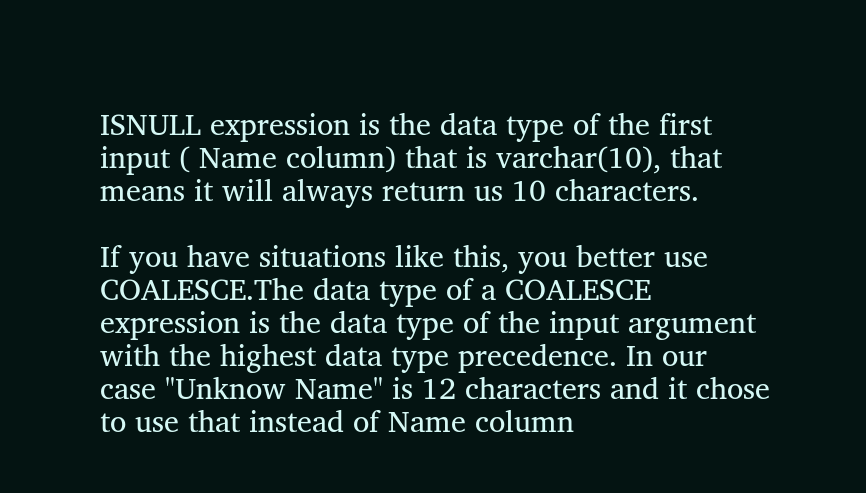ISNULL expression is the data type of the first input ( Name column) that is varchar(10), that means it will always return us 10 characters.

If you have situations like this, you better use COALESCE.The data type of a COALESCE expression is the data type of the input argument with the highest data type precedence. In our case "Unknow Name" is 12 characters and it chose to use that instead of Name column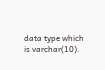data type which is varchar(10).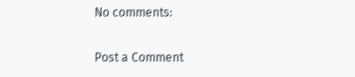No comments:

Post a Comment